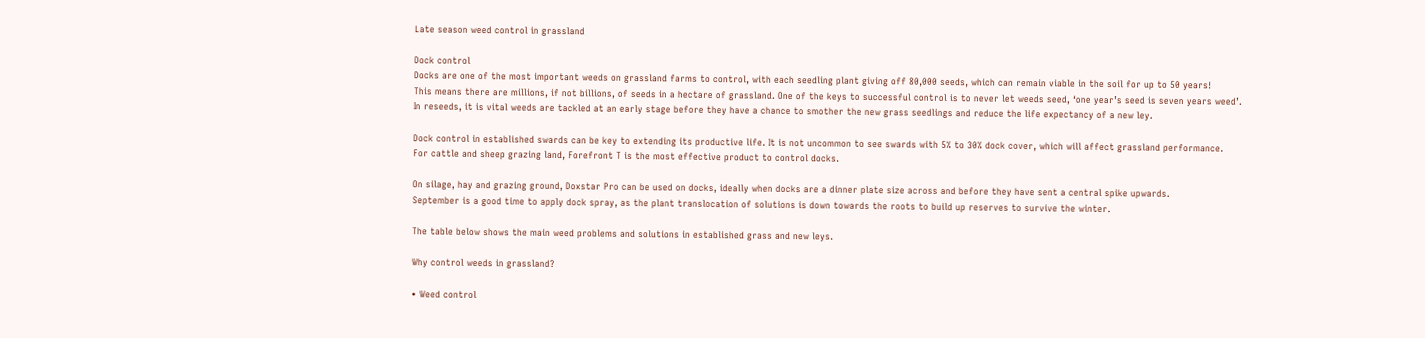Late season weed control in grassland

Dock control
Docks are one of the most important weeds on grassland farms to control, with each seedling plant giving off 80,000 seeds, which can remain viable in the soil for up to 50 years!
This means there are millions, if not billions, of seeds in a hectare of grassland. One of the keys to successful control is to never let weeds seed, ‘one year’s seed is seven years weed’.
In reseeds, it is vital weeds are tackled at an early stage before they have a chance to smother the new grass seedlings and reduce the life expectancy of a new ley.

Dock control in established swards can be key to extending its productive life. It is not uncommon to see swards with 5% to 30% dock cover, which will affect grassland performance.
For cattle and sheep grazing land, Forefront T is the most effective product to control docks.

On silage, hay and grazing ground, Doxstar Pro can be used on docks, ideally when docks are a dinner plate size across and before they have sent a central spike upwards.
September is a good time to apply dock spray, as the plant translocation of solutions is down towards the roots to build up reserves to survive the winter.

The table below shows the main weed problems and solutions in established grass and new leys.

Why control weeds in grassland?

• Weed control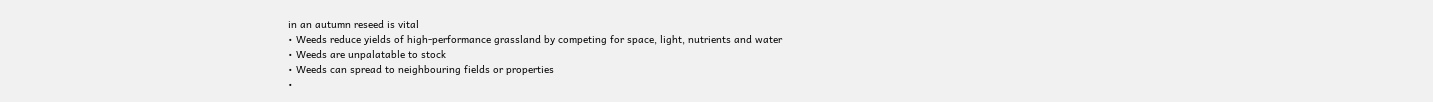in an autumn reseed is vital
• Weeds reduce yields of high-performance grassland by competing for space, light, nutrients and water
• Weeds are unpalatable to stock
• Weeds can spread to neighbouring fields or properties
•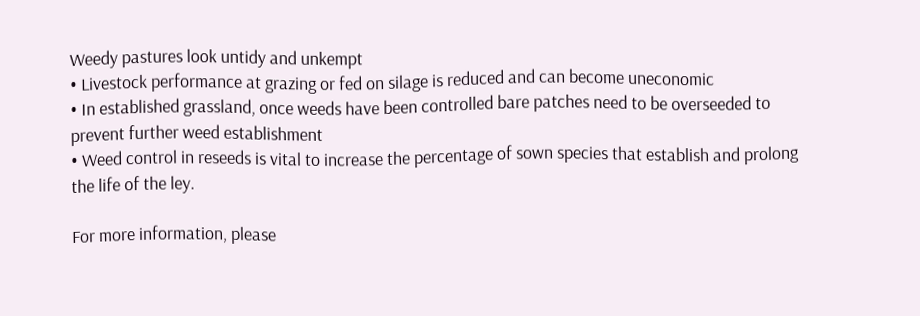Weedy pastures look untidy and unkempt
• Livestock performance at grazing or fed on silage is reduced and can become uneconomic
• In established grassland, once weeds have been controlled bare patches need to be overseeded to prevent further weed establishment
• Weed control in reseeds is vital to increase the percentage of sown species that establish and prolong the life of the ley.

For more information, please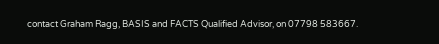contact Graham Ragg, BASIS and FACTS Qualified Advisor, on 07798 583667.